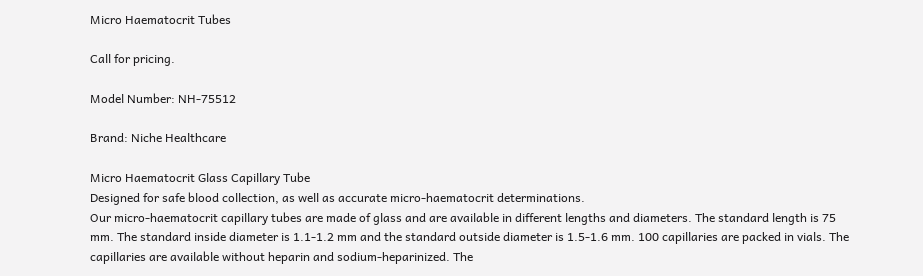Micro Haematocrit Tubes

Call for pricing.

Model Number: NH-75512

Brand: Niche Healthcare

Micro Haematocrit Glass Capillary Tube
Designed for safe blood collection, as well as accurate micro-haematocrit determinations.
Our micro-haematocrit capillary tubes are made of glass and are available in different lengths and diameters. The standard length is 75 mm. The standard inside diameter is 1.1-1.2 mm and the standard outside diameter is 1.5-1.6 mm. 100 capillaries are packed in vials. The capillaries are available without heparin and sodium-heparinized. The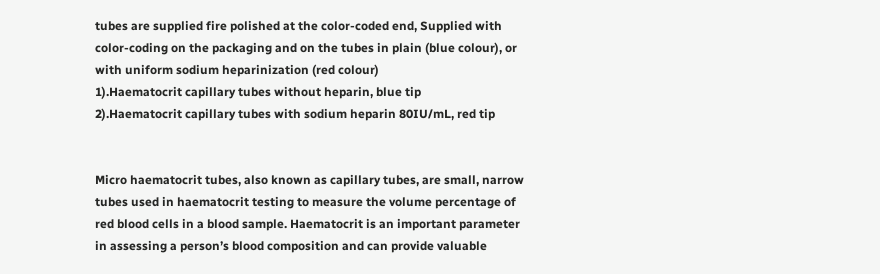tubes are supplied fire polished at the color-coded end, Supplied with color-coding on the packaging and on the tubes in plain (blue colour), or with uniform sodium heparinization (red colour)
1).Haematocrit capillary tubes without heparin, blue tip
2).Haematocrit capillary tubes with sodium heparin 80IU/mL, red tip


Micro haematocrit tubes, also known as capillary tubes, are small, narrow tubes used in haematocrit testing to measure the volume percentage of red blood cells in a blood sample. Haematocrit is an important parameter in assessing a person’s blood composition and can provide valuable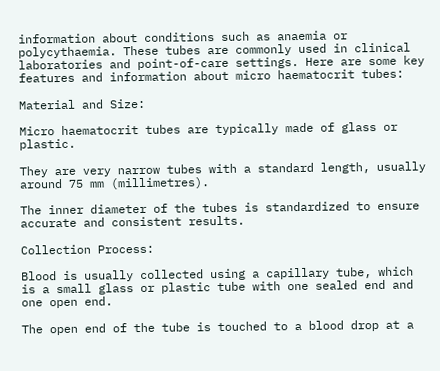information about conditions such as anaemia or polycythaemia. These tubes are commonly used in clinical laboratories and point-of-care settings. Here are some key features and information about micro haematocrit tubes:

Material and Size:

Micro haematocrit tubes are typically made of glass or plastic.

They are very narrow tubes with a standard length, usually around 75 mm (millimetres).

The inner diameter of the tubes is standardized to ensure accurate and consistent results.

Collection Process:

Blood is usually collected using a capillary tube, which is a small glass or plastic tube with one sealed end and one open end.

The open end of the tube is touched to a blood drop at a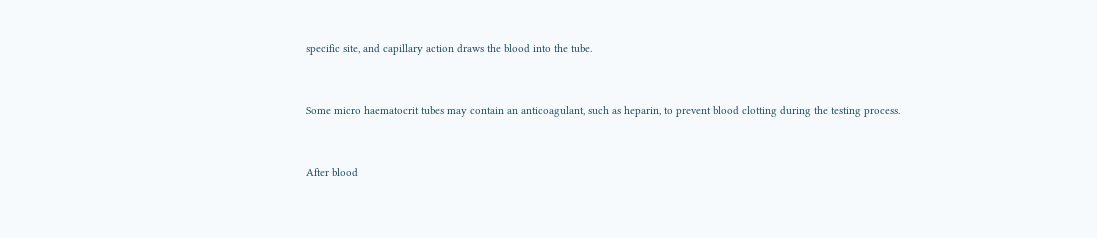specific site, and capillary action draws the blood into the tube.


Some micro haematocrit tubes may contain an anticoagulant, such as heparin, to prevent blood clotting during the testing process.


After blood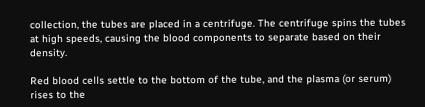collection, the tubes are placed in a centrifuge. The centrifuge spins the tubes at high speeds, causing the blood components to separate based on their density.

Red blood cells settle to the bottom of the tube, and the plasma (or serum) rises to the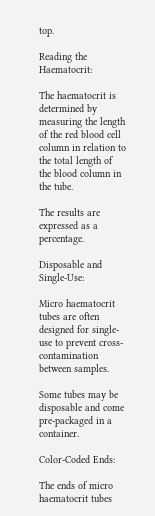top.

Reading the Haematocrit:

The haematocrit is determined by measuring the length of the red blood cell column in relation to the total length of the blood column in the tube.

The results are expressed as a percentage.

Disposable and Single-Use:

Micro haematocrit tubes are often designed for single-use to prevent cross-contamination between samples.

Some tubes may be disposable and come pre-packaged in a container.

Color-Coded Ends:

The ends of micro haematocrit tubes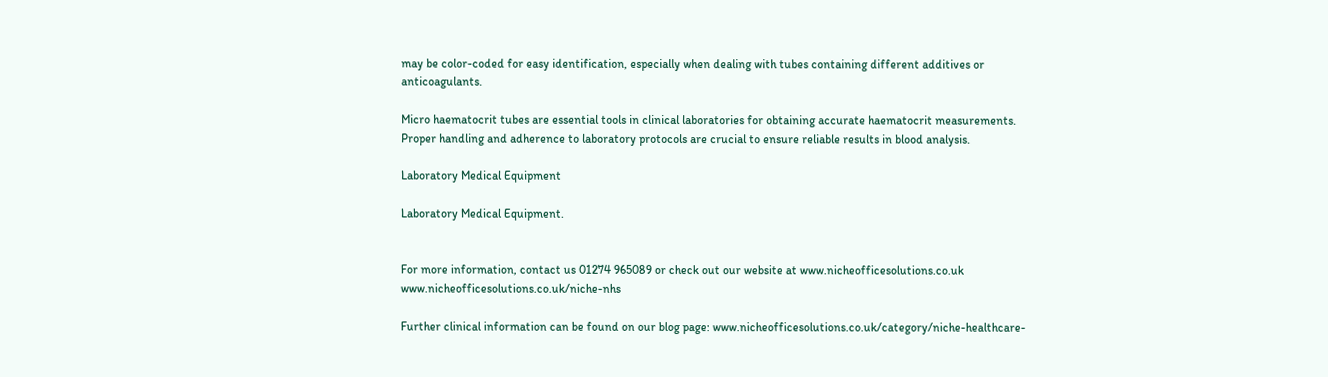may be color-coded for easy identification, especially when dealing with tubes containing different additives or anticoagulants.

Micro haematocrit tubes are essential tools in clinical laboratories for obtaining accurate haematocrit measurements. Proper handling and adherence to laboratory protocols are crucial to ensure reliable results in blood analysis.

Laboratory Medical Equipment

Laboratory Medical Equipment.


For more information, contact us 01274 965089 or check out our website at www.nicheofficesolutions.co.uk www.nicheofficesolutions.co.uk/niche-nhs

Further clinical information can be found on our blog page: www.nicheofficesolutions.co.uk/category/niche-healthcare-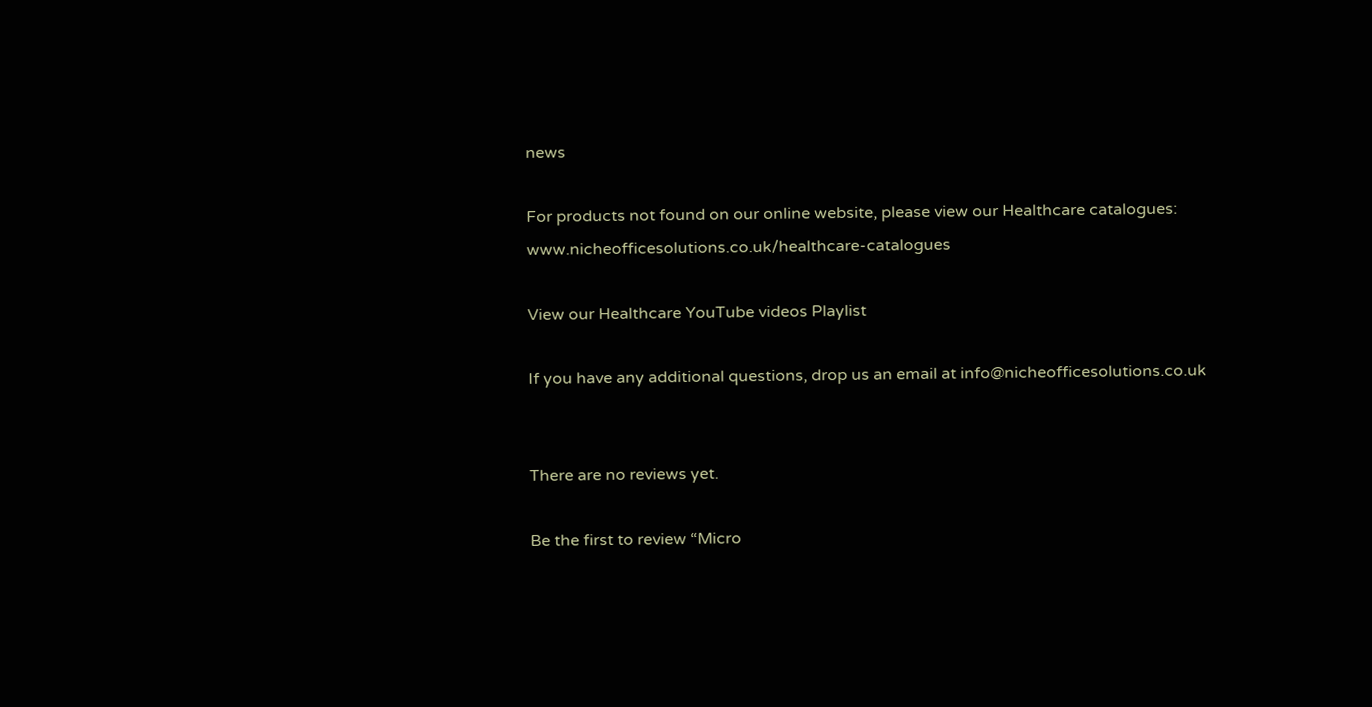news

For products not found on our online website, please view our Healthcare catalogues: www.nicheofficesolutions.co.uk/healthcare-catalogues

View our Healthcare YouTube videos Playlist

If you have any additional questions, drop us an email at info@nicheofficesolutions.co.uk


There are no reviews yet.

Be the first to review “Micro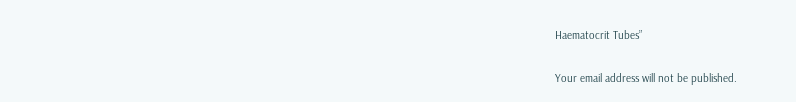Haematocrit Tubes”

Your email address will not be published.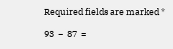Required fields are marked *

93  −  87  =